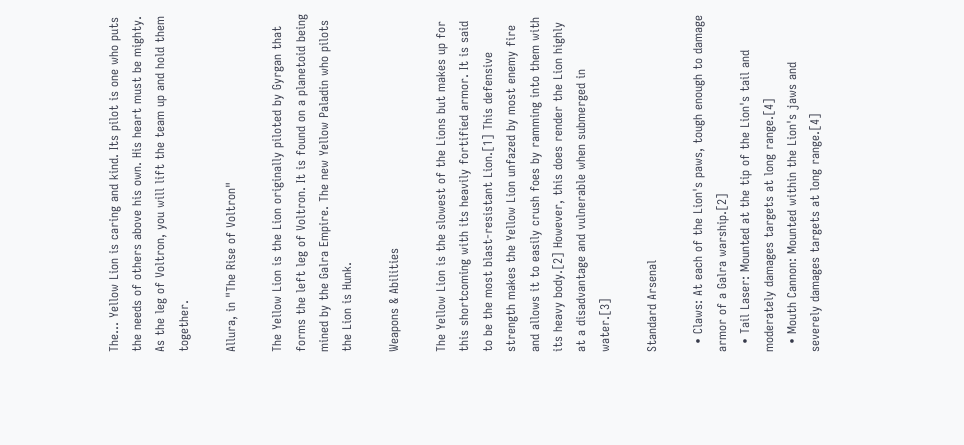The... Yellow Lion is caring and kind. Its pilot is one who puts the needs of others above his own. His heart must be mighty. As the leg of Voltron, you will lift the team up and hold them together.

Allura, in "The Rise of Voltron"

The Yellow Lion is the Lion originally piloted by Gyrgan that forms the left leg of Voltron. It is found on a planetoid being mined by the Galra Empire. The new Yellow Paladin who pilots the Lion is Hunk.

Weapons & Abilities

The Yellow Lion is the slowest of the Lions but makes up for this shortcoming with its heavily fortified armor. It is said to be the most blast-resistant Lion.[1] This defensive strength makes the Yellow Lion unfazed by most enemy fire and allows it to easily crush foes by ramming into them with its heavy body.[2] However, this does render the Lion highly at a disadvantage and vulnerable when submerged in water.[3]

Standard Arsenal

  • Claws: At each of the Lion's paws, tough enough to damage armor of a Galra warship.[2]
  • Tail Laser: Mounted at the tip of the Lion's tail and moderately damages targets at long range.[4]
  • Mouth Cannon: Mounted within the Lion's jaws and severely damages targets at long range.[4]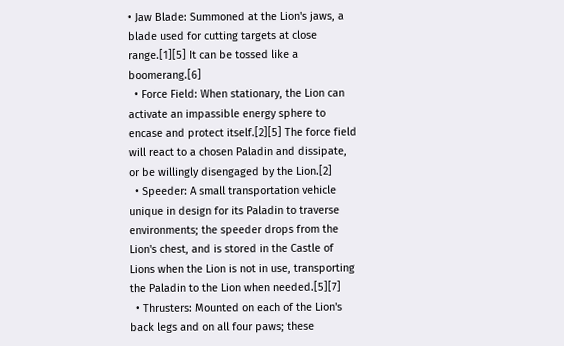• Jaw Blade: Summoned at the Lion's jaws, a blade used for cutting targets at close range.[1][5] It can be tossed like a boomerang.[6]
  • Force Field: When stationary, the Lion can activate an impassible energy sphere to encase and protect itself.[2][5] The force field will react to a chosen Paladin and dissipate, or be willingly disengaged by the Lion.[2]
  • Speeder: A small transportation vehicle unique in design for its Paladin to traverse environments; the speeder drops from the Lion's chest, and is stored in the Castle of Lions when the Lion is not in use, transporting the Paladin to the Lion when needed.[5][7]
  • Thrusters: Mounted on each of the Lion's back legs and on all four paws; these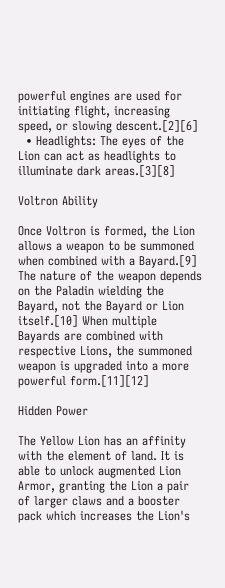powerful engines are used for initiating flight, increasing speed, or slowing descent.[2][6]
  • Headlights: The eyes of the Lion can act as headlights to illuminate dark areas.[3][8]

Voltron Ability

Once Voltron is formed, the Lion allows a weapon to be summoned when combined with a Bayard.[9] The nature of the weapon depends on the Paladin wielding the Bayard, not the Bayard or Lion itself.[10] When multiple Bayards are combined with respective Lions, the summoned weapon is upgraded into a more powerful form.[11][12]

Hidden Power

The Yellow Lion has an affinity with the element of land. It is able to unlock augmented Lion Armor, granting the Lion a pair of larger claws and a booster pack which increases the Lion's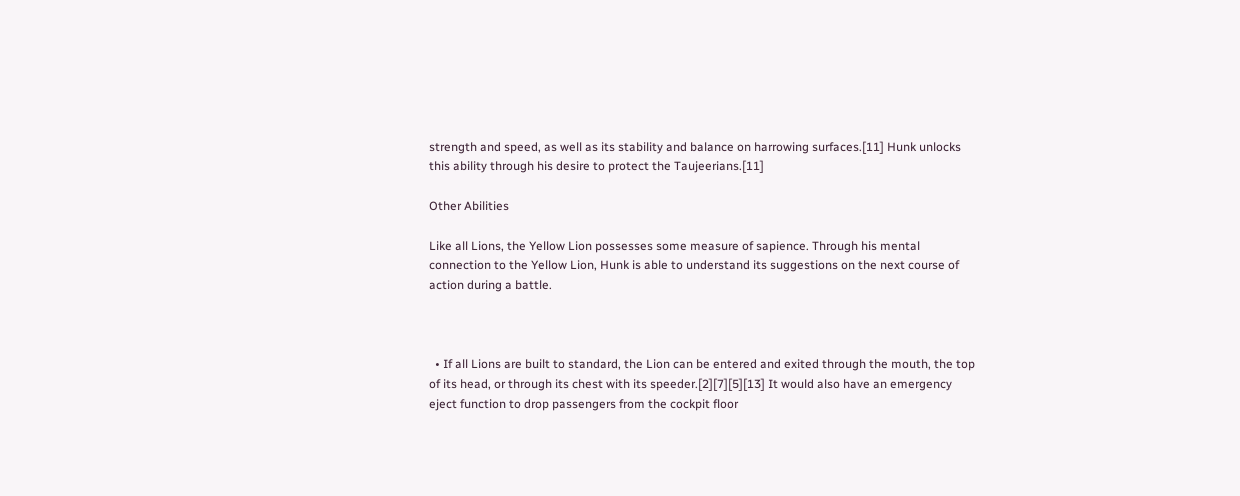strength and speed, as well as its stability and balance on harrowing surfaces.[11] Hunk unlocks this ability through his desire to protect the Taujeerians.[11]

Other Abilities

Like all Lions, the Yellow Lion possesses some measure of sapience. Through his mental connection to the Yellow Lion, Hunk is able to understand its suggestions on the next course of action during a battle.



  • If all Lions are built to standard, the Lion can be entered and exited through the mouth, the top of its head, or through its chest with its speeder.[2][7][5][13] It would also have an emergency eject function to drop passengers from the cockpit floor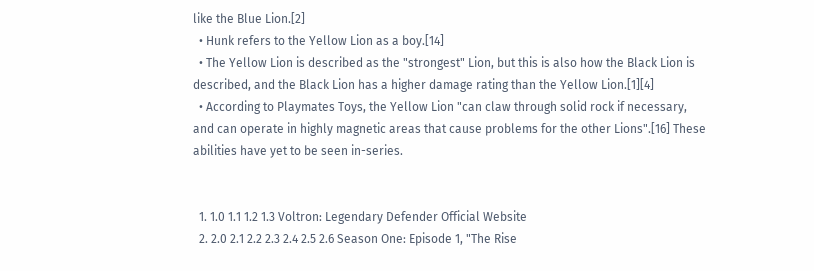like the Blue Lion.[2]
  • Hunk refers to the Yellow Lion as a boy.[14]
  • The Yellow Lion is described as the "strongest" Lion, but this is also how the Black Lion is described, and the Black Lion has a higher damage rating than the Yellow Lion.[1][4]
  • According to Playmates Toys, the Yellow Lion "can claw through solid rock if necessary, and can operate in highly magnetic areas that cause problems for the other Lions".[16] These abilities have yet to be seen in-series.


  1. 1.0 1.1 1.2 1.3 Voltron: Legendary Defender Official Website
  2. 2.0 2.1 2.2 2.3 2.4 2.5 2.6 Season One: Episode 1, "The Rise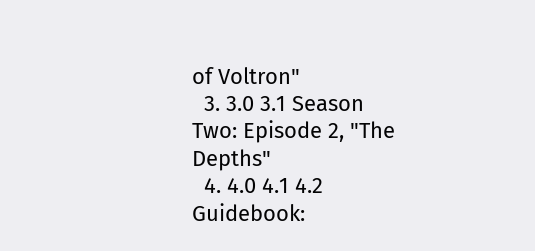of Voltron"
  3. 3.0 3.1 Season Two: Episode 2, "The Depths"
  4. 4.0 4.1 4.2 Guidebook: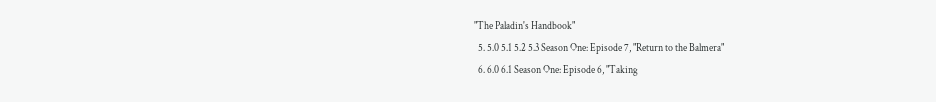"The Paladin's Handbook"
  5. 5.0 5.1 5.2 5.3 Season One: Episode 7, "Return to the Balmera"
  6. 6.0 6.1 Season One: Episode 6, "Taking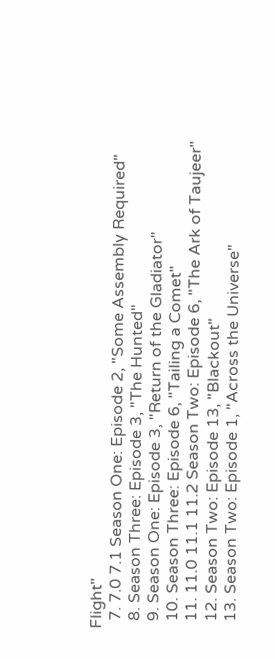Flight"
  7. 7.0 7.1 Season One: Episode 2, "Some Assembly Required"
  8. Season Three: Episode 3, "The Hunted"
  9. Season One: Episode 3, "Return of the Gladiator"
  10. Season Three: Episode 6, "Tailing a Comet"
  11. 11.0 11.1 11.2 Season Two: Episode 6, "The Ark of Taujeer"
  12. Season Two: Episode 13, "Blackout"
  13. Season Two: Episode 1, "Across the Universe"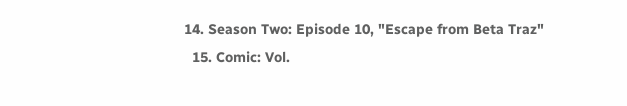14. Season Two: Episode 10, "Escape from Beta Traz"
  15. Comic: Vol.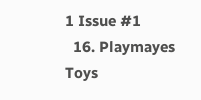1 Issue #1
  16. Playmayes Toys